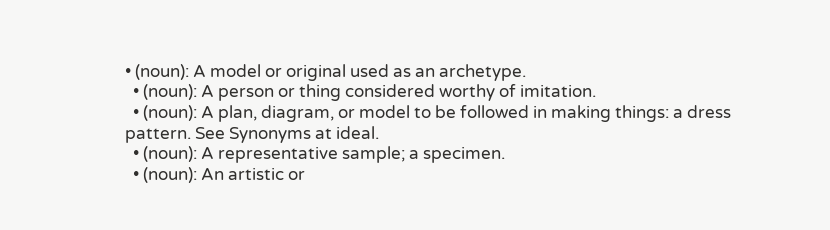• (noun): A model or original used as an archetype.
  • (noun): A person or thing considered worthy of imitation.
  • (noun): A plan, diagram, or model to be followed in making things: a dress pattern. See Synonyms at ideal.
  • (noun): A representative sample; a specimen.
  • (noun): An artistic or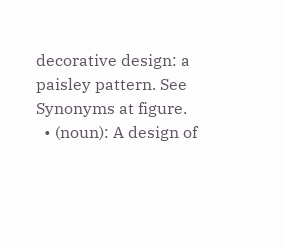decorative design: a paisley pattern. See Synonyms at figure.
  • (noun): A design of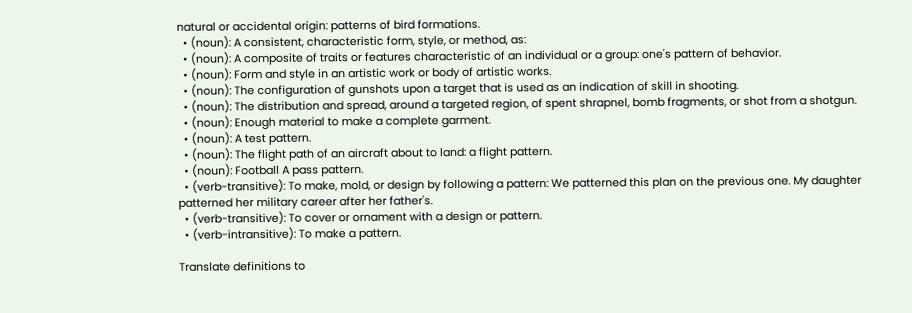natural or accidental origin: patterns of bird formations.
  • (noun): A consistent, characteristic form, style, or method, as:
  • (noun): A composite of traits or features characteristic of an individual or a group: one's pattern of behavior.
  • (noun): Form and style in an artistic work or body of artistic works.
  • (noun): The configuration of gunshots upon a target that is used as an indication of skill in shooting.
  • (noun): The distribution and spread, around a targeted region, of spent shrapnel, bomb fragments, or shot from a shotgun.
  • (noun): Enough material to make a complete garment.
  • (noun): A test pattern.
  • (noun): The flight path of an aircraft about to land: a flight pattern.
  • (noun): Football A pass pattern.
  • (verb-transitive): To make, mold, or design by following a pattern: We patterned this plan on the previous one. My daughter patterned her military career after her father's.
  • (verb-transitive): To cover or ornament with a design or pattern.
  • (verb-intransitive): To make a pattern.

Translate definitions to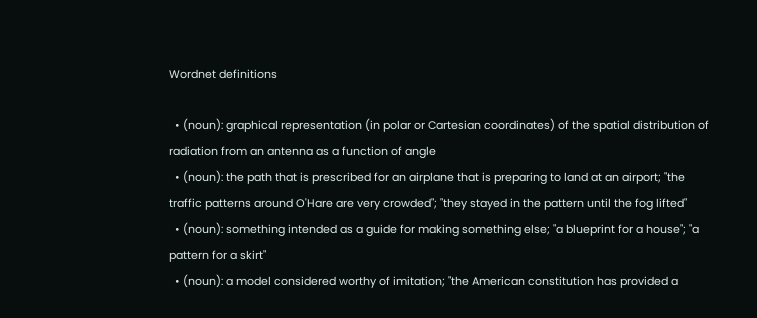Wordnet definitions

  • (noun): graphical representation (in polar or Cartesian coordinates) of the spatial distribution of radiation from an antenna as a function of angle
  • (noun): the path that is prescribed for an airplane that is preparing to land at an airport; "the traffic patterns around O'Hare are very crowded"; "they stayed in the pattern until the fog lifted"
  • (noun): something intended as a guide for making something else; "a blueprint for a house"; "a pattern for a skirt"
  • (noun): a model considered worthy of imitation; "the American constitution has provided a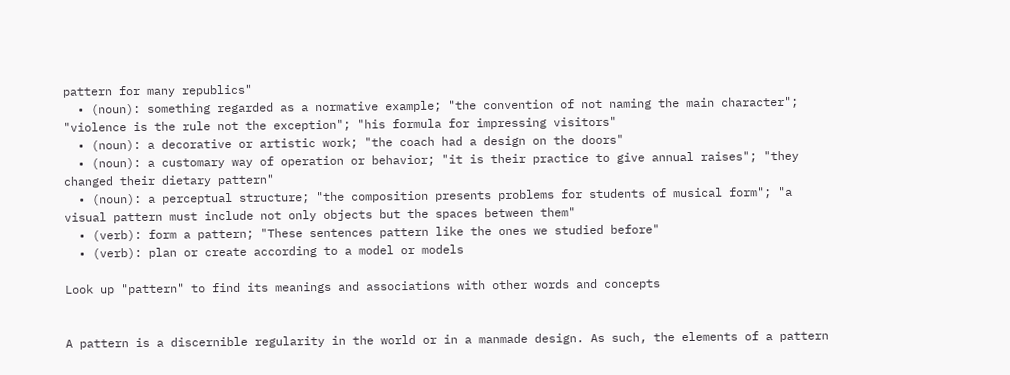pattern for many republics"
  • (noun): something regarded as a normative example; "the convention of not naming the main character"; "violence is the rule not the exception"; "his formula for impressing visitors"
  • (noun): a decorative or artistic work; "the coach had a design on the doors"
  • (noun): a customary way of operation or behavior; "it is their practice to give annual raises"; "they changed their dietary pattern"
  • (noun): a perceptual structure; "the composition presents problems for students of musical form"; "a visual pattern must include not only objects but the spaces between them"
  • (verb): form a pattern; "These sentences pattern like the ones we studied before"
  • (verb): plan or create according to a model or models

Look up "pattern" to find its meanings and associations with other words and concepts


A pattern is a discernible regularity in the world or in a manmade design. As such, the elements of a pattern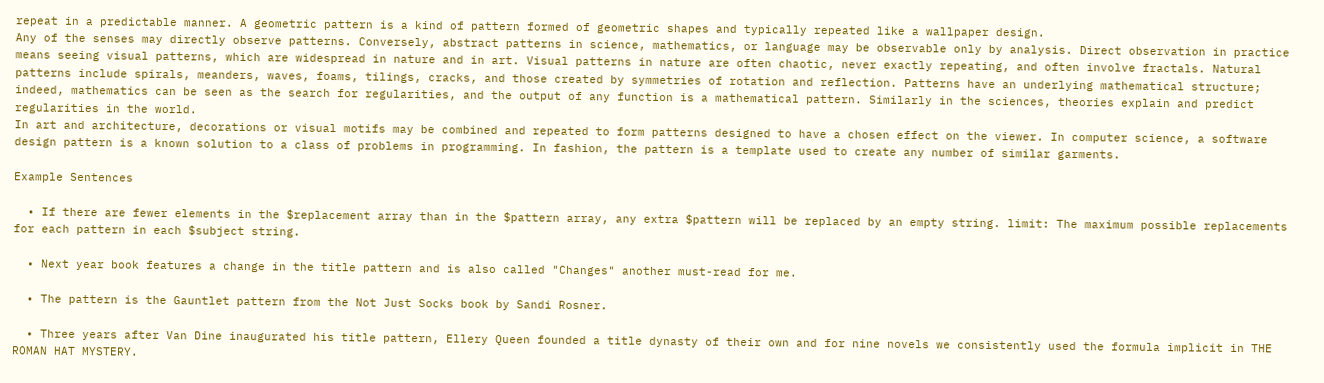repeat in a predictable manner. A geometric pattern is a kind of pattern formed of geometric shapes and typically repeated like a wallpaper design.
Any of the senses may directly observe patterns. Conversely, abstract patterns in science, mathematics, or language may be observable only by analysis. Direct observation in practice means seeing visual patterns, which are widespread in nature and in art. Visual patterns in nature are often chaotic, never exactly repeating, and often involve fractals. Natural patterns include spirals, meanders, waves, foams, tilings, cracks, and those created by symmetries of rotation and reflection. Patterns have an underlying mathematical structure; indeed, mathematics can be seen as the search for regularities, and the output of any function is a mathematical pattern. Similarly in the sciences, theories explain and predict regularities in the world.
In art and architecture, decorations or visual motifs may be combined and repeated to form patterns designed to have a chosen effect on the viewer. In computer science, a software design pattern is a known solution to a class of problems in programming. In fashion, the pattern is a template used to create any number of similar garments.

Example Sentences

  • If there are fewer elements in the $replacement array than in the $pattern array, any extra $pattern will be replaced by an empty string. limit: The maximum possible replacements for each pattern in each $subject string.

  • Next year book features a change in the title pattern and is also called "Changes" another must-read for me.

  • The pattern is the Gauntlet pattern from the Not Just Socks book by Sandi Rosner.

  • Three years after Van Dine inaugurated his title pattern, Ellery Queen founded a title dynasty of their own and for nine novels we consistently used the formula implicit in THE ROMAN HAT MYSTERY.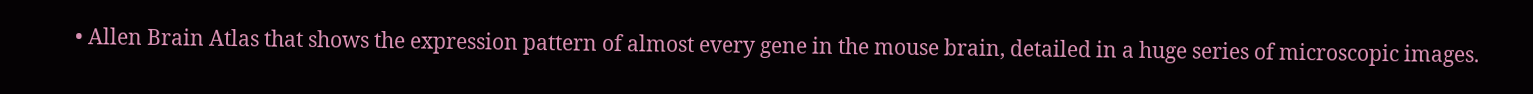• Allen Brain Atlas that shows the expression pattern of almost every gene in the mouse brain, detailed in a huge series of microscopic images.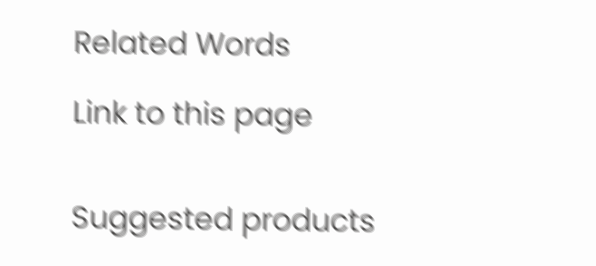Related Words

Link to this page


Suggested products